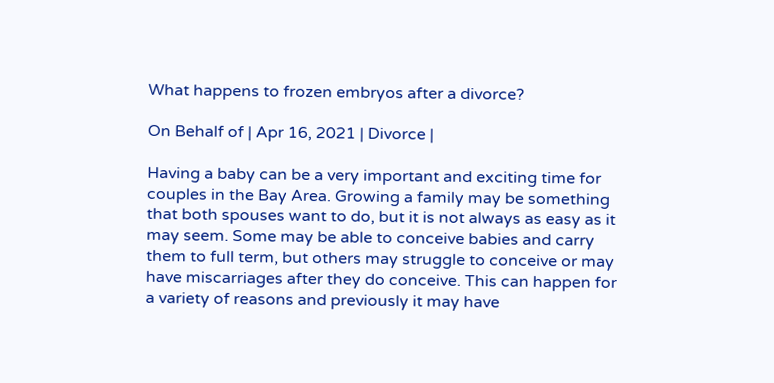What happens to frozen embryos after a divorce?

On Behalf of | Apr 16, 2021 | Divorce |

Having a baby can be a very important and exciting time for couples in the Bay Area. Growing a family may be something that both spouses want to do, but it is not always as easy as it may seem. Some may be able to conceive babies and carry them to full term, but others may struggle to conceive or may have miscarriages after they do conceive. This can happen for a variety of reasons and previously it may have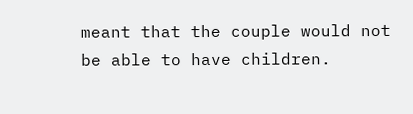meant that the couple would not be able to have children.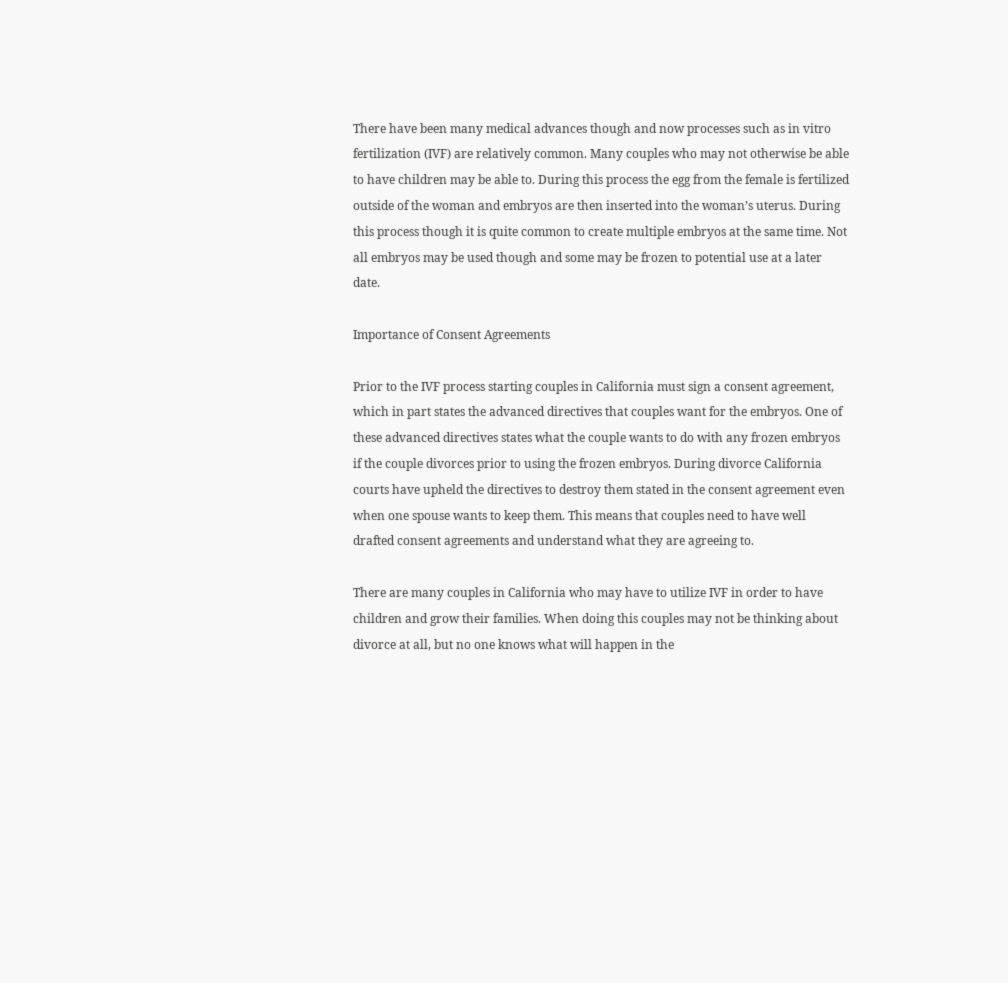There have been many medical advances though and now processes such as in vitro fertilization (IVF) are relatively common. Many couples who may not otherwise be able to have children may be able to. During this process the egg from the female is fertilized outside of the woman and embryos are then inserted into the woman’s uterus. During this process though it is quite common to create multiple embryos at the same time. Not all embryos may be used though and some may be frozen to potential use at a later date.

Importance of Consent Agreements

Prior to the IVF process starting couples in California must sign a consent agreement, which in part states the advanced directives that couples want for the embryos. One of these advanced directives states what the couple wants to do with any frozen embryos if the couple divorces prior to using the frozen embryos. During divorce California courts have upheld the directives to destroy them stated in the consent agreement even when one spouse wants to keep them. This means that couples need to have well drafted consent agreements and understand what they are agreeing to.

There are many couples in California who may have to utilize IVF in order to have children and grow their families. When doing this couples may not be thinking about divorce at all, but no one knows what will happen in the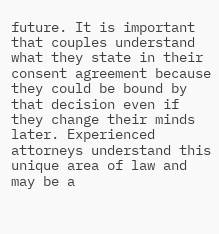future. It is important that couples understand what they state in their consent agreement because they could be bound by that decision even if they change their minds later. Experienced attorneys understand this unique area of law and may be a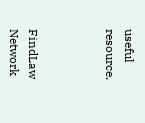useful resource.



FindLaw Network